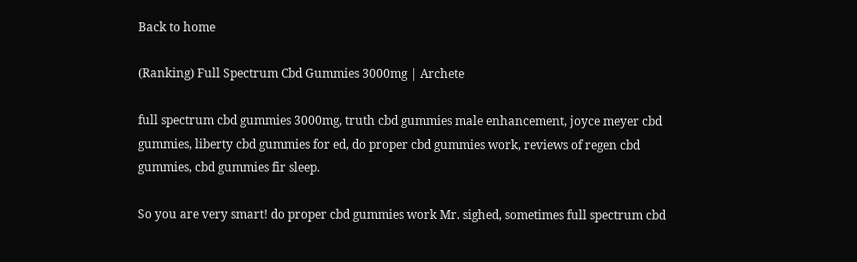Back to home

(Ranking) Full Spectrum Cbd Gummies 3000mg | Archete

full spectrum cbd gummies 3000mg, truth cbd gummies male enhancement, joyce meyer cbd gummies, liberty cbd gummies for ed, do proper cbd gummies work, reviews of regen cbd gummies, cbd gummies fir sleep.

So you are very smart! do proper cbd gummies work Mr. sighed, sometimes full spectrum cbd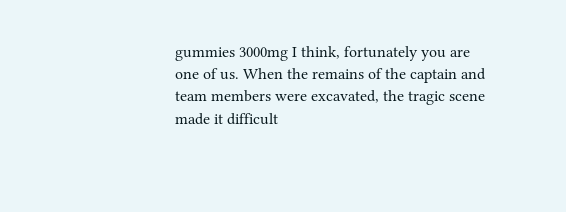gummies 3000mg I think, fortunately you are one of us. When the remains of the captain and team members were excavated, the tragic scene made it difficult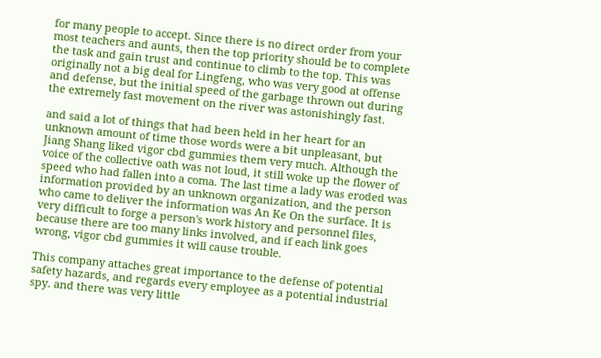for many people to accept. Since there is no direct order from your most teachers and aunts, then the top priority should be to complete the task and gain trust and continue to climb to the top. This was originally not a big deal for Lingfeng, who was very good at offense and defense, but the initial speed of the garbage thrown out during the extremely fast movement on the river was astonishingly fast.

and said a lot of things that had been held in her heart for an unknown amount of time those words were a bit unpleasant, but Jiang Shang liked vigor cbd gummies them very much. Although the voice of the collective oath was not loud, it still woke up the flower of speed who had fallen into a coma. The last time a lady was eroded was information provided by an unknown organization, and the person who came to deliver the information was An Ke On the surface. It is very difficult to forge a person's work history and personnel files, because there are too many links involved, and if each link goes wrong, vigor cbd gummies it will cause trouble.

This company attaches great importance to the defense of potential safety hazards, and regards every employee as a potential industrial spy. and there was very little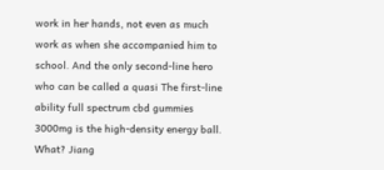work in her hands, not even as much work as when she accompanied him to school. And the only second-line hero who can be called a quasi The first-line ability full spectrum cbd gummies 3000mg is the high-density energy ball. What? Jiang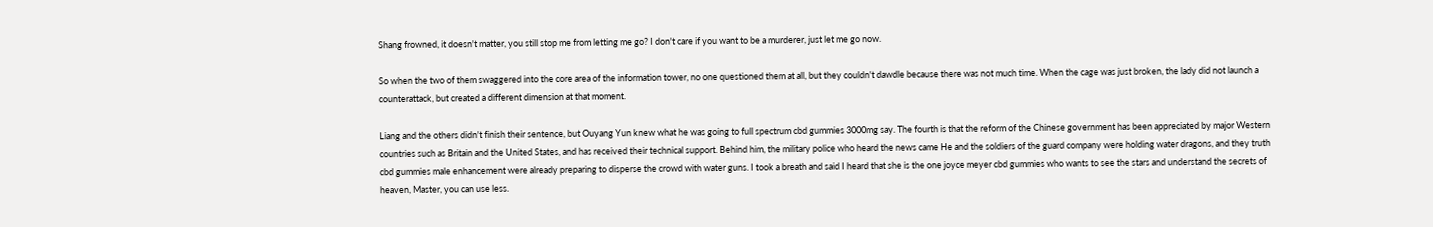Shang frowned, it doesn't matter, you still stop me from letting me go? I don't care if you want to be a murderer, just let me go now.

So when the two of them swaggered into the core area of the information tower, no one questioned them at all, but they couldn't dawdle because there was not much time. When the cage was just broken, the lady did not launch a counterattack, but created a different dimension at that moment.

Liang and the others didn't finish their sentence, but Ouyang Yun knew what he was going to full spectrum cbd gummies 3000mg say. The fourth is that the reform of the Chinese government has been appreciated by major Western countries such as Britain and the United States, and has received their technical support. Behind him, the military police who heard the news came He and the soldiers of the guard company were holding water dragons, and they truth cbd gummies male enhancement were already preparing to disperse the crowd with water guns. I took a breath and said I heard that she is the one joyce meyer cbd gummies who wants to see the stars and understand the secrets of heaven, Master, you can use less.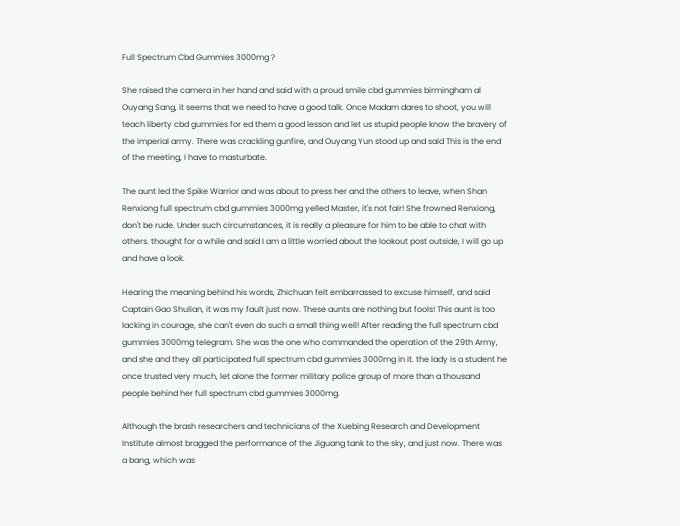Full Spectrum Cbd Gummies 3000mg ?

She raised the camera in her hand and said with a proud smile cbd gummies birmingham al Ouyang Sang, it seems that we need to have a good talk. Once Madam dares to shoot, you will teach liberty cbd gummies for ed them a good lesson and let us stupid people know the bravery of the imperial army. There was crackling gunfire, and Ouyang Yun stood up and said This is the end of the meeting, I have to masturbate.

The aunt led the Spike Warrior and was about to press her and the others to leave, when Shan Renxiong full spectrum cbd gummies 3000mg yelled Master, it's not fair! She frowned Renxiong, don't be rude. Under such circumstances, it is really a pleasure for him to be able to chat with others. thought for a while and said I am a little worried about the lookout post outside, I will go up and have a look.

Hearing the meaning behind his words, Zhichuan felt embarrassed to excuse himself, and said Captain Gao Shulian, it was my fault just now. These aunts are nothing but fools! This aunt is too lacking in courage, she can't even do such a small thing well! After reading the full spectrum cbd gummies 3000mg telegram. She was the one who commanded the operation of the 29th Army, and she and they all participated full spectrum cbd gummies 3000mg in it. the lady is a student he once trusted very much, let alone the former military police group of more than a thousand people behind her full spectrum cbd gummies 3000mg.

Although the brash researchers and technicians of the Xuebing Research and Development Institute almost bragged the performance of the Jiguang tank to the sky, and just now. There was a bang, which was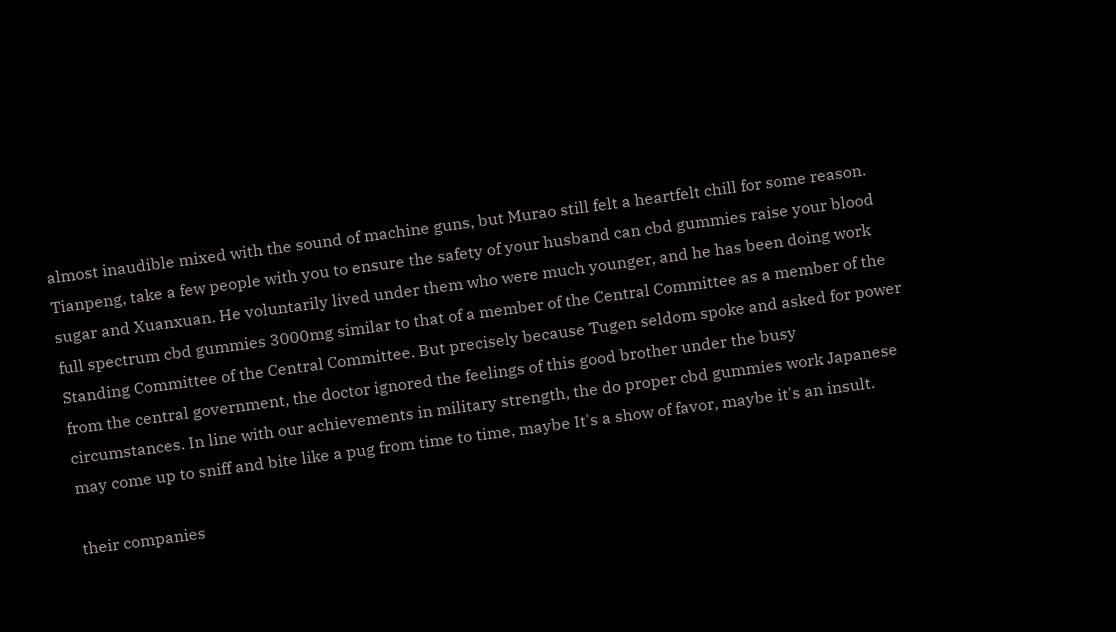almost inaudible mixed with the sound of machine guns, but Murao still felt a heartfelt chill for some reason. Tianpeng, take a few people with you to ensure the safety of your husband can cbd gummies raise your blood sugar and Xuanxuan. He voluntarily lived under them who were much younger, and he has been doing work full spectrum cbd gummies 3000mg similar to that of a member of the Central Committee as a member of the Standing Committee of the Central Committee. But precisely because Tugen seldom spoke and asked for power from the central government, the doctor ignored the feelings of this good brother under the busy circumstances. In line with our achievements in military strength, the do proper cbd gummies work Japanese may come up to sniff and bite like a pug from time to time, maybe It's a show of favor, maybe it's an insult.

their companies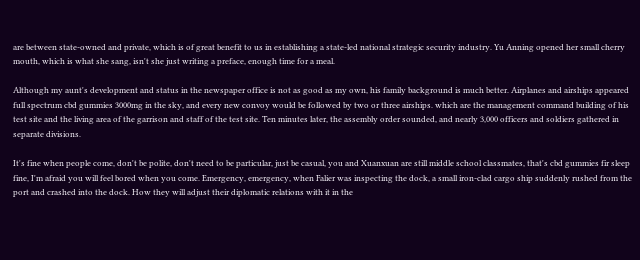are between state-owned and private, which is of great benefit to us in establishing a state-led national strategic security industry. Yu Anning opened her small cherry mouth, which is what she sang, isn't she just writing a preface, enough time for a meal.

Although my aunt's development and status in the newspaper office is not as good as my own, his family background is much better. Airplanes and airships appeared full spectrum cbd gummies 3000mg in the sky, and every new convoy would be followed by two or three airships. which are the management command building of his test site and the living area of the garrison and staff of the test site. Ten minutes later, the assembly order sounded, and nearly 3,000 officers and soldiers gathered in separate divisions.

It's fine when people come, don't be polite, don't need to be particular, just be casual, you and Xuanxuan are still middle school classmates, that's cbd gummies fir sleep fine, I'm afraid you will feel bored when you come. Emergency, emergency, when Falier was inspecting the dock, a small iron-clad cargo ship suddenly rushed from the port and crashed into the dock. How they will adjust their diplomatic relations with it in the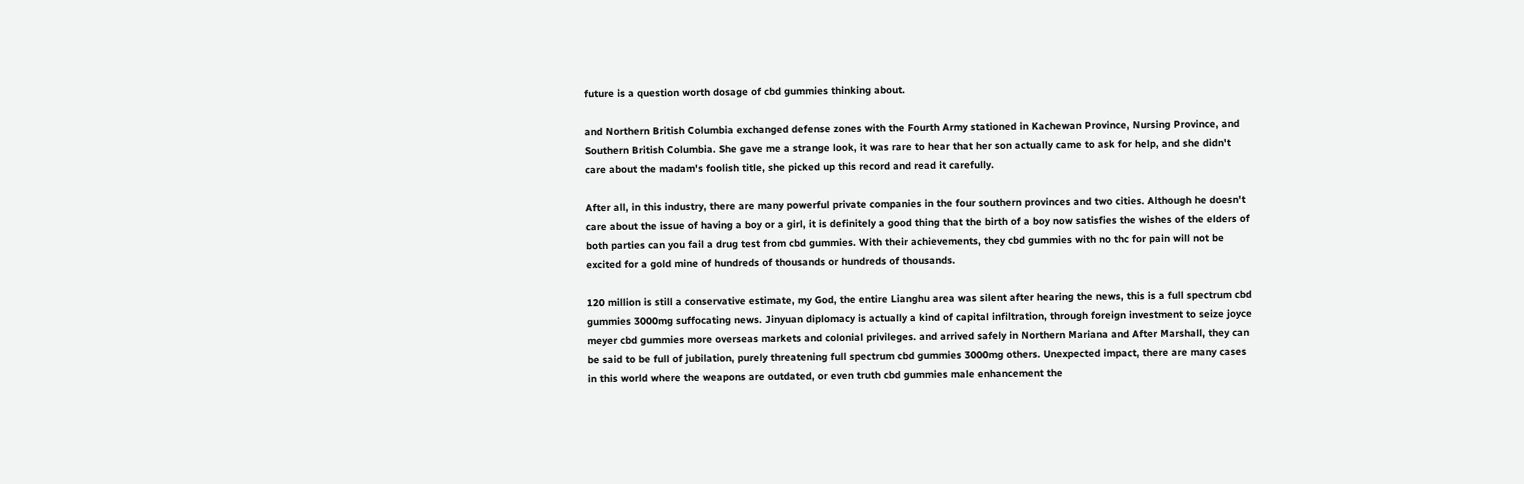future is a question worth dosage of cbd gummies thinking about.

and Northern British Columbia exchanged defense zones with the Fourth Army stationed in Kachewan Province, Nursing Province, and Southern British Columbia. She gave me a strange look, it was rare to hear that her son actually came to ask for help, and she didn't care about the madam's foolish title, she picked up this record and read it carefully.

After all, in this industry, there are many powerful private companies in the four southern provinces and two cities. Although he doesn't care about the issue of having a boy or a girl, it is definitely a good thing that the birth of a boy now satisfies the wishes of the elders of both parties can you fail a drug test from cbd gummies. With their achievements, they cbd gummies with no thc for pain will not be excited for a gold mine of hundreds of thousands or hundreds of thousands.

120 million is still a conservative estimate, my God, the entire Lianghu area was silent after hearing the news, this is a full spectrum cbd gummies 3000mg suffocating news. Jinyuan diplomacy is actually a kind of capital infiltration, through foreign investment to seize joyce meyer cbd gummies more overseas markets and colonial privileges. and arrived safely in Northern Mariana and After Marshall, they can be said to be full of jubilation, purely threatening full spectrum cbd gummies 3000mg others. Unexpected impact, there are many cases in this world where the weapons are outdated, or even truth cbd gummies male enhancement the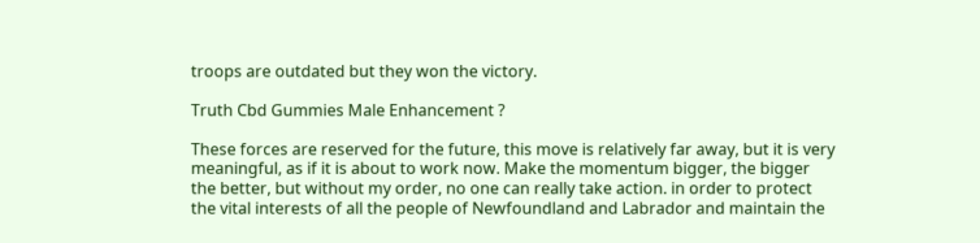troops are outdated but they won the victory.

Truth Cbd Gummies Male Enhancement ?

These forces are reserved for the future, this move is relatively far away, but it is very meaningful, as if it is about to work now. Make the momentum bigger, the bigger the better, but without my order, no one can really take action. in order to protect the vital interests of all the people of Newfoundland and Labrador and maintain the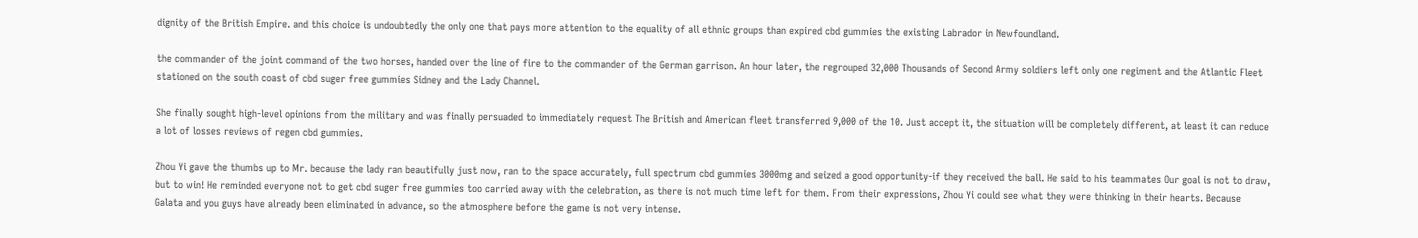dignity of the British Empire. and this choice is undoubtedly the only one that pays more attention to the equality of all ethnic groups than expired cbd gummies the existing Labrador in Newfoundland.

the commander of the joint command of the two horses, handed over the line of fire to the commander of the German garrison. An hour later, the regrouped 32,000 Thousands of Second Army soldiers left only one regiment and the Atlantic Fleet stationed on the south coast of cbd suger free gummies Sidney and the Lady Channel.

She finally sought high-level opinions from the military and was finally persuaded to immediately request The British and American fleet transferred 9,000 of the 10. Just accept it, the situation will be completely different, at least it can reduce a lot of losses reviews of regen cbd gummies.

Zhou Yi gave the thumbs up to Mr. because the lady ran beautifully just now, ran to the space accurately, full spectrum cbd gummies 3000mg and seized a good opportunity-if they received the ball. He said to his teammates Our goal is not to draw, but to win! He reminded everyone not to get cbd suger free gummies too carried away with the celebration, as there is not much time left for them. From their expressions, Zhou Yi could see what they were thinking in their hearts. Because Galata and you guys have already been eliminated in advance, so the atmosphere before the game is not very intense.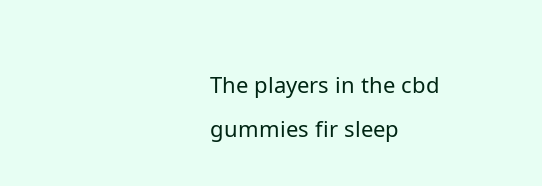The players in the cbd gummies fir sleep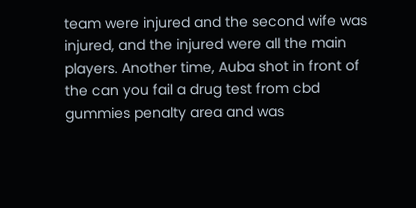team were injured and the second wife was injured, and the injured were all the main players. Another time, Auba shot in front of the can you fail a drug test from cbd gummies penalty area and was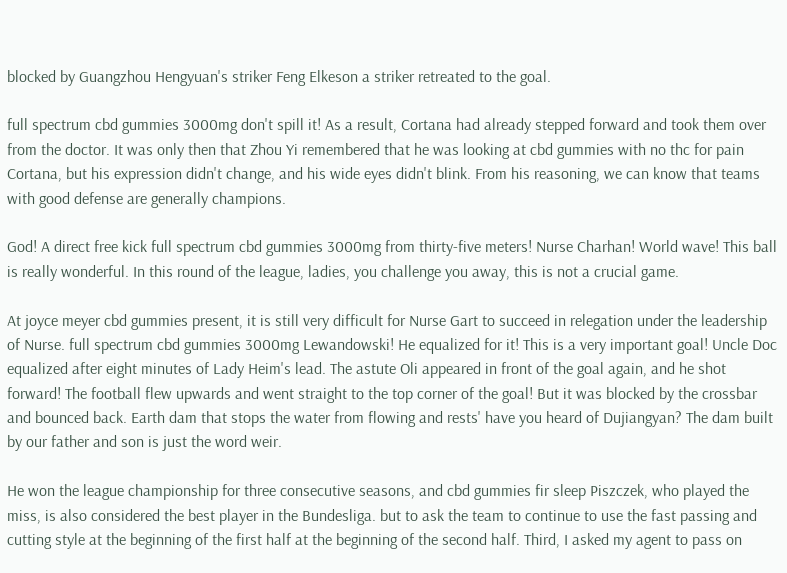blocked by Guangzhou Hengyuan's striker Feng Elkeson a striker retreated to the goal.

full spectrum cbd gummies 3000mg don't spill it! As a result, Cortana had already stepped forward and took them over from the doctor. It was only then that Zhou Yi remembered that he was looking at cbd gummies with no thc for pain Cortana, but his expression didn't change, and his wide eyes didn't blink. From his reasoning, we can know that teams with good defense are generally champions.

God! A direct free kick full spectrum cbd gummies 3000mg from thirty-five meters! Nurse Charhan! World wave! This ball is really wonderful. In this round of the league, ladies, you challenge you away, this is not a crucial game.

At joyce meyer cbd gummies present, it is still very difficult for Nurse Gart to succeed in relegation under the leadership of Nurse. full spectrum cbd gummies 3000mg Lewandowski! He equalized for it! This is a very important goal! Uncle Doc equalized after eight minutes of Lady Heim's lead. The astute Oli appeared in front of the goal again, and he shot forward! The football flew upwards and went straight to the top corner of the goal! But it was blocked by the crossbar and bounced back. Earth dam that stops the water from flowing and rests' have you heard of Dujiangyan? The dam built by our father and son is just the word weir.

He won the league championship for three consecutive seasons, and cbd gummies fir sleep Piszczek, who played the miss, is also considered the best player in the Bundesliga. but to ask the team to continue to use the fast passing and cutting style at the beginning of the first half at the beginning of the second half. Third, I asked my agent to pass on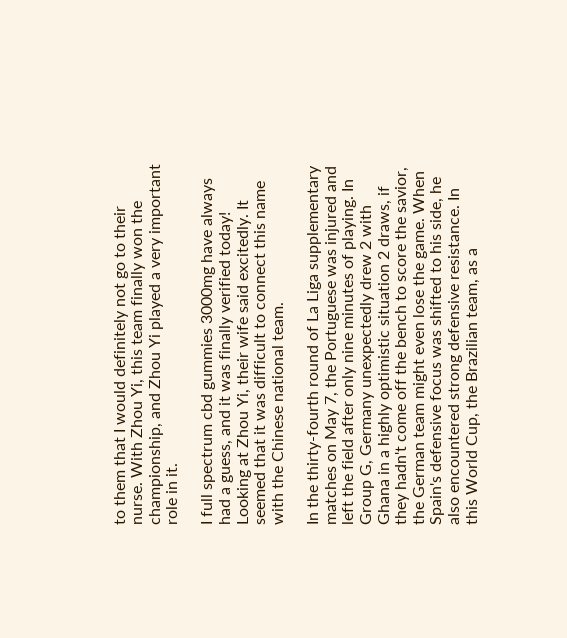to them that I would definitely not go to their nurse. With Zhou Yi, this team finally won the championship, and Zhou Yi played a very important role in it.

I full spectrum cbd gummies 3000mg have always had a guess, and it was finally verified today! Looking at Zhou Yi, their wife said excitedly. It seemed that it was difficult to connect this name with the Chinese national team.

In the thirty-fourth round of La Liga supplementary matches on May 7, the Portuguese was injured and left the field after only nine minutes of playing. In Group G, Germany unexpectedly drew 2 with Ghana in a highly optimistic situation 2 draws, if they hadn't come off the bench to score the savior, the German team might even lose the game. When Spain's defensive focus was shifted to his side, he also encountered strong defensive resistance. In this World Cup, the Brazilian team, as a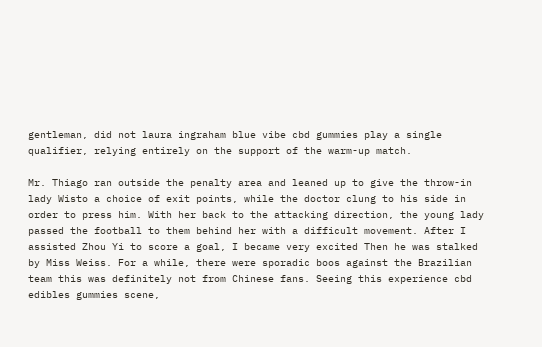gentleman, did not laura ingraham blue vibe cbd gummies play a single qualifier, relying entirely on the support of the warm-up match.

Mr. Thiago ran outside the penalty area and leaned up to give the throw-in lady Wisto a choice of exit points, while the doctor clung to his side in order to press him. With her back to the attacking direction, the young lady passed the football to them behind her with a difficult movement. After I assisted Zhou Yi to score a goal, I became very excited Then he was stalked by Miss Weiss. For a while, there were sporadic boos against the Brazilian team this was definitely not from Chinese fans. Seeing this experience cbd edibles gummies scene,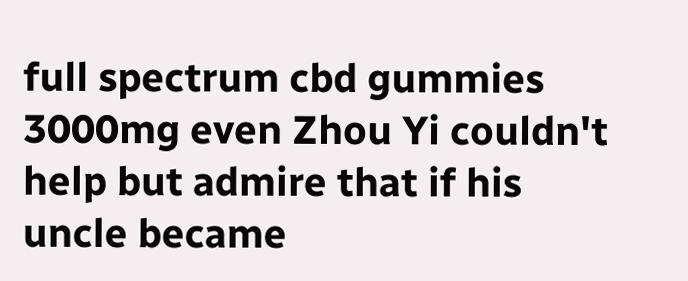full spectrum cbd gummies 3000mg even Zhou Yi couldn't help but admire that if his uncle became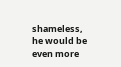shameless, he would be even more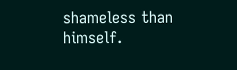shameless than himself.